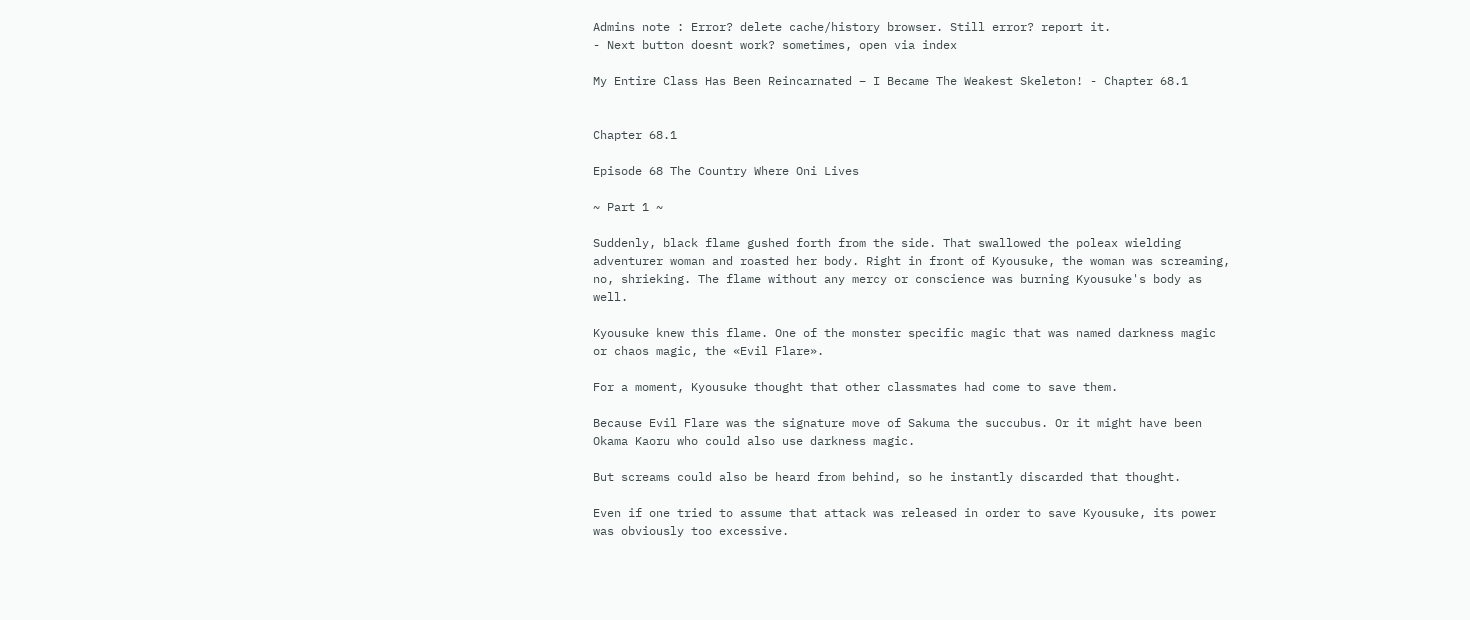Admins note : Error? delete cache/history browser. Still error? report it.
- Next button doesnt work? sometimes, open via index

My Entire Class Has Been Reincarnated – I Became The Weakest Skeleton! - Chapter 68.1


Chapter 68.1

Episode 68 The Country Where Oni Lives

~ Part 1 ~

Suddenly, black flame gushed forth from the side. That swallowed the poleax wielding adventurer woman and roasted her body. Right in front of Kyousuke, the woman was screaming, no, shrieking. The flame without any mercy or conscience was burning Kyousuke's body as well.

Kyousuke knew this flame. One of the monster specific magic that was named darkness magic or chaos magic, the «Evil Flare».

For a moment, Kyousuke thought that other classmates had come to save them.

Because Evil Flare was the signature move of Sakuma the succubus. Or it might have been Okama Kaoru who could also use darkness magic.

But screams could also be heard from behind, so he instantly discarded that thought.

Even if one tried to assume that attack was released in order to save Kyousuke, its power was obviously too excessive.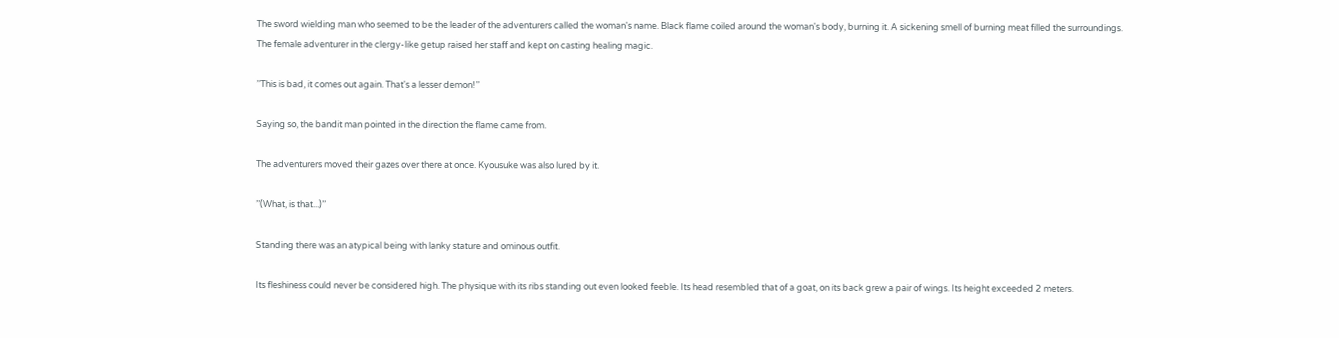The sword wielding man who seemed to be the leader of the adventurers called the woman's name. Black flame coiled around the woman's body, burning it. A sickening smell of burning meat filled the surroundings. The female adventurer in the clergy-like getup raised her staff and kept on casting healing magic.

’’This is bad, it comes out again. That's a lesser demon!’’

Saying so, the bandit man pointed in the direction the flame came from.

The adventurers moved their gazes over there at once. Kyousuke was also lured by it.

’’(What, is that...)’’

Standing there was an atypical being with lanky stature and ominous outfit.

Its fleshiness could never be considered high. The physique with its ribs standing out even looked feeble. Its head resembled that of a goat, on its back grew a pair of wings. Its height exceeded 2 meters.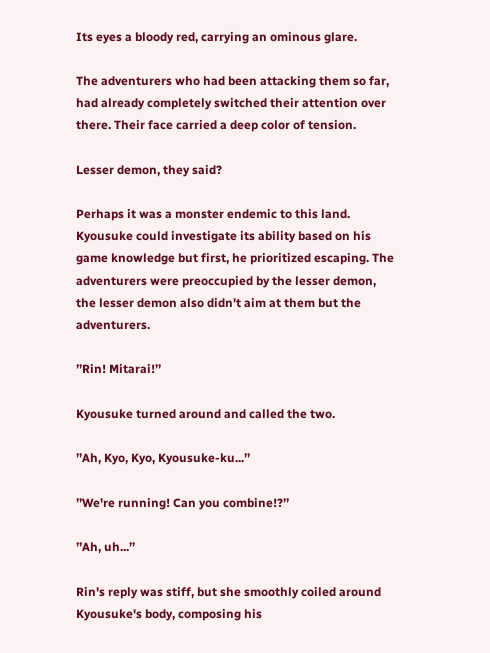Its eyes a bloody red, carrying an ominous glare.

The adventurers who had been attacking them so far, had already completely switched their attention over there. Their face carried a deep color of tension.

Lesser demon, they said?

Perhaps it was a monster endemic to this land. Kyousuke could investigate its ability based on his game knowledge but first, he prioritized escaping. The adventurers were preoccupied by the lesser demon, the lesser demon also didn't aim at them but the adventurers.

’’Rin! Mitarai!’’

Kyousuke turned around and called the two.

’’Ah, Kyo, Kyo, Kyousuke-ku...’’

’’We're running! Can you combine!?’’

’’Ah, uh...’’

Rin's reply was stiff, but she smoothly coiled around Kyousuke's body, composing his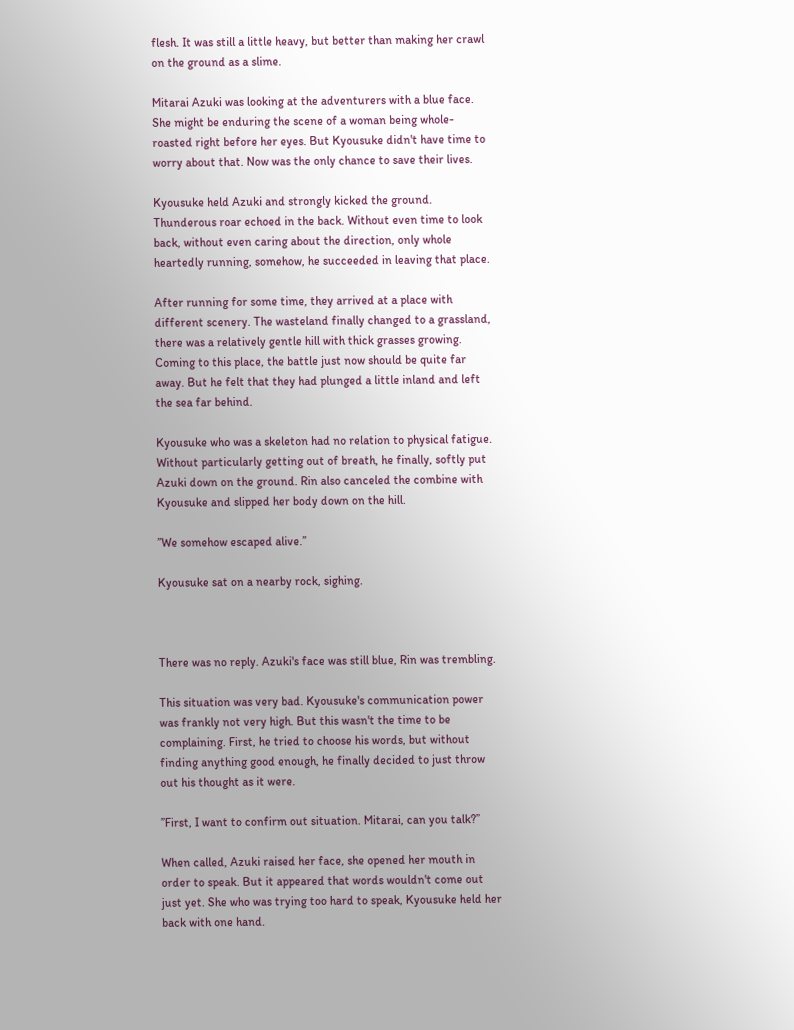flesh. It was still a little heavy, but better than making her crawl on the ground as a slime.

Mitarai Azuki was looking at the adventurers with a blue face. She might be enduring the scene of a woman being whole-roasted right before her eyes. But Kyousuke didn't have time to worry about that. Now was the only chance to save their lives.

Kyousuke held Azuki and strongly kicked the ground. Thunderous roar echoed in the back. Without even time to look back, without even caring about the direction, only whole heartedly running, somehow, he succeeded in leaving that place.

After running for some time, they arrived at a place with different scenery. The wasteland finally changed to a grassland, there was a relatively gentle hill with thick grasses growing. Coming to this place, the battle just now should be quite far away. But he felt that they had plunged a little inland and left the sea far behind.

Kyousuke who was a skeleton had no relation to physical fatigue. Without particularly getting out of breath, he finally, softly put Azuki down on the ground. Rin also canceled the combine with Kyousuke and slipped her body down on the hill.

’’We somehow escaped alive.’’

Kyousuke sat on a nearby rock, sighing.



There was no reply. Azuki's face was still blue, Rin was trembling.

This situation was very bad. Kyousuke's communication power was frankly not very high. But this wasn't the time to be complaining. First, he tried to choose his words, but without finding anything good enough, he finally decided to just throw out his thought as it were.

’’First, I want to confirm out situation. Mitarai, can you talk?’’

When called, Azuki raised her face, she opened her mouth in order to speak. But it appeared that words wouldn't come out just yet. She who was trying too hard to speak, Kyousuke held her back with one hand.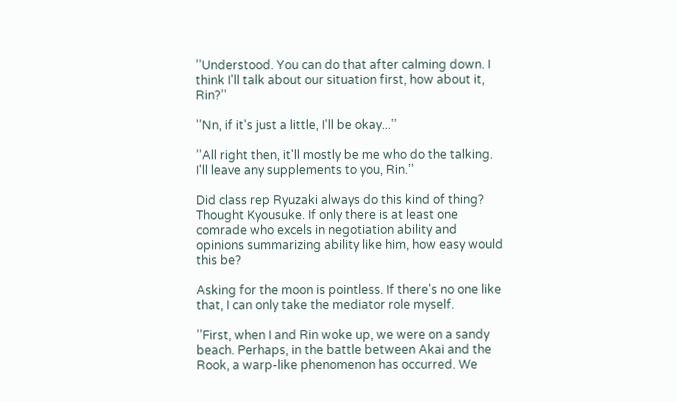’’Understood. You can do that after calming down. I think I'll talk about our situation first, how about it, Rin?’’

’’Nn, if it's just a little, I'll be okay...’’

’’All right then, it'll mostly be me who do the talking. I'll leave any supplements to you, Rin.’’

Did class rep Ryuzaki always do this kind of thing? Thought Kyousuke. If only there is at least one comrade who excels in negotiation ability and opinions summarizing ability like him, how easy would this be?

Asking for the moon is pointless. If there's no one like that, I can only take the mediator role myself.

’’First, when I and Rin woke up, we were on a sandy beach. Perhaps, in the battle between Akai and the Rook, a warp-like phenomenon has occurred. We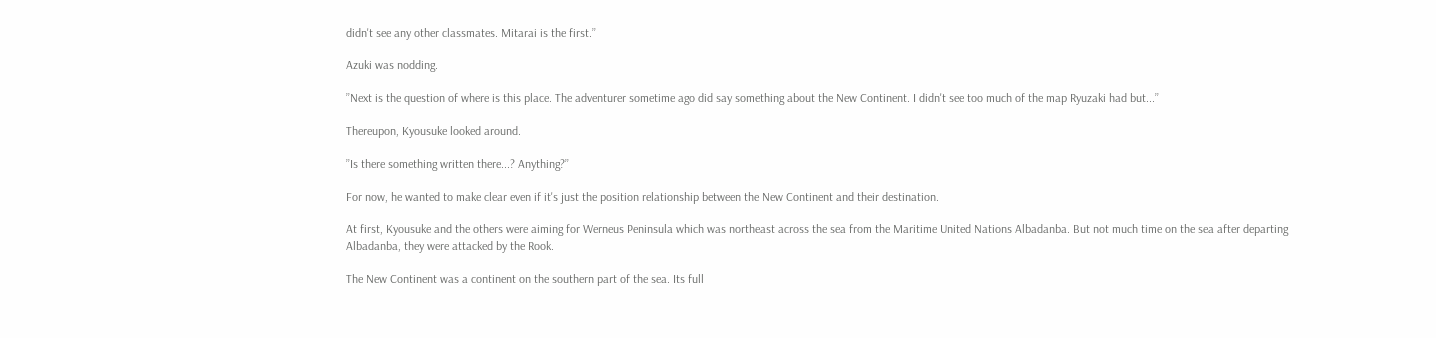didn't see any other classmates. Mitarai is the first.’’

Azuki was nodding.

’’Next is the question of where is this place. The adventurer sometime ago did say something about the New Continent. I didn't see too much of the map Ryuzaki had but...’’

Thereupon, Kyousuke looked around.

’’Is there something written there...? Anything?’’

For now, he wanted to make clear even if it's just the position relationship between the New Continent and their destination.

At first, Kyousuke and the others were aiming for Werneus Peninsula which was northeast across the sea from the Maritime United Nations Albadanba. But not much time on the sea after departing Albadanba, they were attacked by the Rook.

The New Continent was a continent on the southern part of the sea. Its full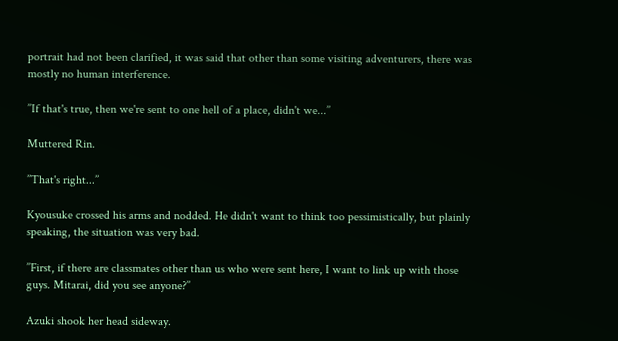portrait had not been clarified, it was said that other than some visiting adventurers, there was mostly no human interference.

’’If that's true, then we're sent to one hell of a place, didn't we...’’

Muttered Rin.

’’That's right...’’

Kyousuke crossed his arms and nodded. He didn't want to think too pessimistically, but plainly speaking, the situation was very bad.

’’First, if there are classmates other than us who were sent here, I want to link up with those guys. Mitarai, did you see anyone?’’

Azuki shook her head sideway.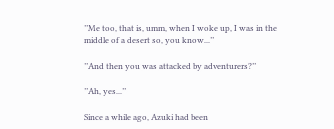’’Me too, that is, umm, when I woke up, I was in the middle of a desert so, you know...’’

’’And then you was attacked by adventurers?’’

’’Ah, yes...’’

Since a while ago, Azuki had been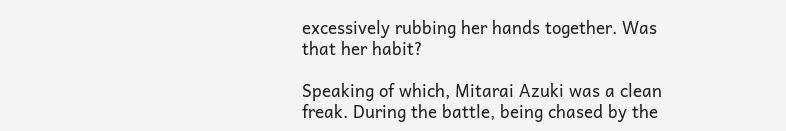excessively rubbing her hands together. Was that her habit?

Speaking of which, Mitarai Azuki was a clean freak. During the battle, being chased by the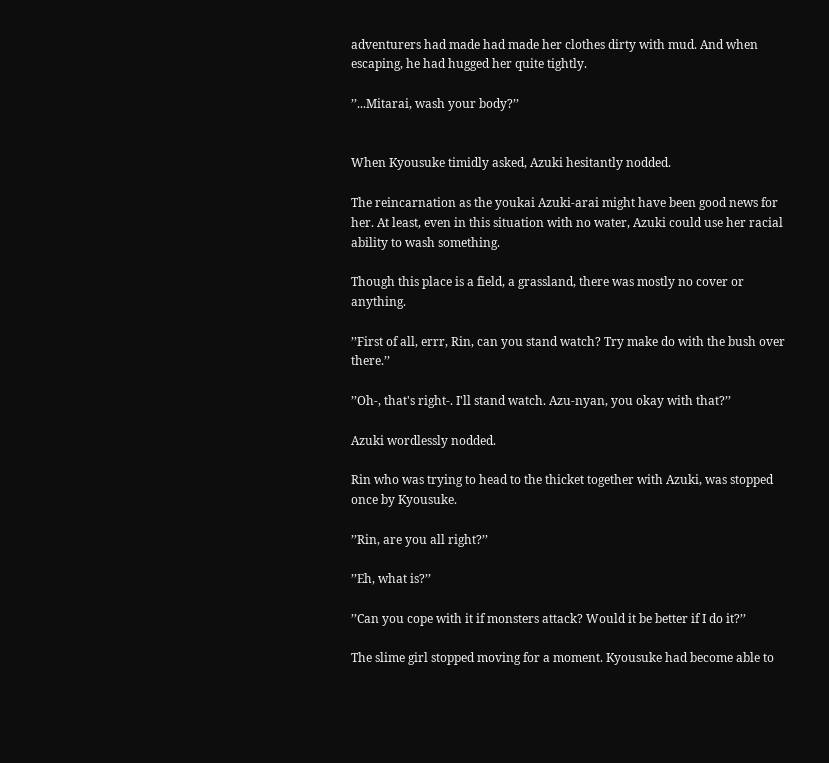adventurers had made had made her clothes dirty with mud. And when escaping, he had hugged her quite tightly.

’’...Mitarai, wash your body?’’


When Kyousuke timidly asked, Azuki hesitantly nodded.

The reincarnation as the youkai Azuki-arai might have been good news for her. At least, even in this situation with no water, Azuki could use her racial ability to wash something.

Though this place is a field, a grassland, there was mostly no cover or anything.

’’First of all, errr, Rin, can you stand watch? Try make do with the bush over there.’’

’’Oh-, that's right-. I'll stand watch. Azu-nyan, you okay with that?’’

Azuki wordlessly nodded.

Rin who was trying to head to the thicket together with Azuki, was stopped once by Kyousuke.

’’Rin, are you all right?’’

’’Eh, what is?’’

’’Can you cope with it if monsters attack? Would it be better if I do it?’’

The slime girl stopped moving for a moment. Kyousuke had become able to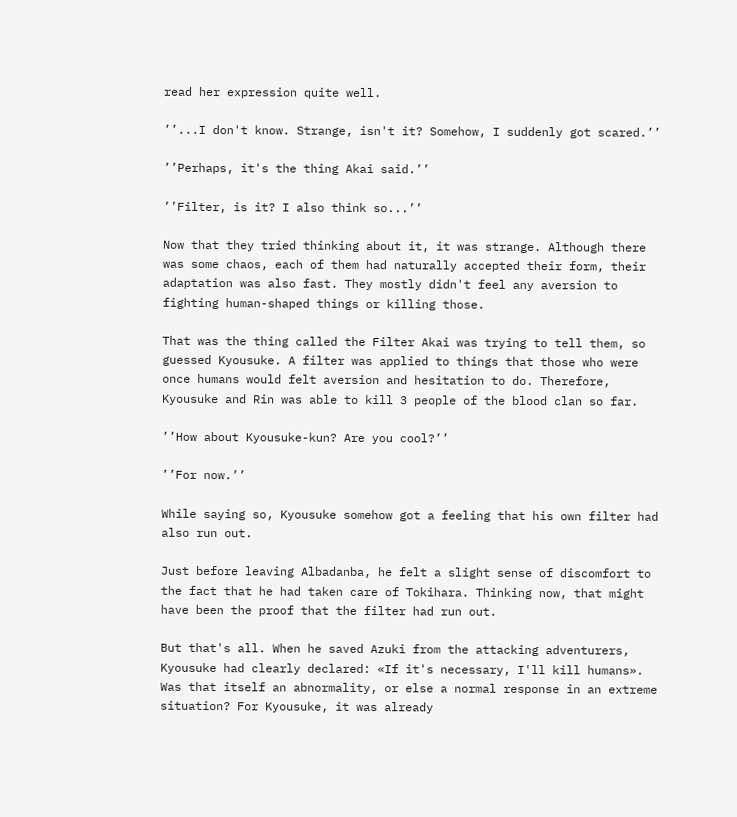read her expression quite well.

’’...I don't know. Strange, isn't it? Somehow, I suddenly got scared.’’

’’Perhaps, it's the thing Akai said.’’

’’Filter, is it? I also think so...’’

Now that they tried thinking about it, it was strange. Although there was some chaos, each of them had naturally accepted their form, their adaptation was also fast. They mostly didn't feel any aversion to fighting human-shaped things or killing those.

That was the thing called the Filter Akai was trying to tell them, so guessed Kyousuke. A filter was applied to things that those who were once humans would felt aversion and hesitation to do. Therefore, Kyousuke and Rin was able to kill 3 people of the blood clan so far.

’’How about Kyousuke-kun? Are you cool?’’

’’For now.’’

While saying so, Kyousuke somehow got a feeling that his own filter had also run out.

Just before leaving Albadanba, he felt a slight sense of discomfort to the fact that he had taken care of Tokihara. Thinking now, that might have been the proof that the filter had run out.

But that's all. When he saved Azuki from the attacking adventurers, Kyousuke had clearly declared: «If it's necessary, I'll kill humans». Was that itself an abnormality, or else a normal response in an extreme situation? For Kyousuke, it was already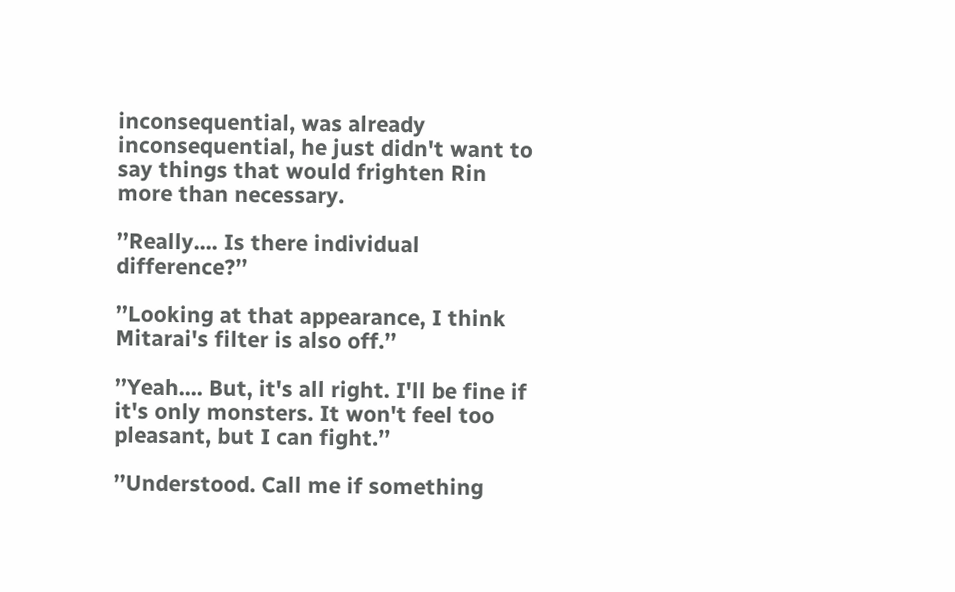inconsequential, was already inconsequential, he just didn't want to say things that would frighten Rin more than necessary.

’’Really.... Is there individual difference?’’

’’Looking at that appearance, I think Mitarai's filter is also off.’’

’’Yeah.... But, it's all right. I'll be fine if it's only monsters. It won't feel too pleasant, but I can fight.’’

’’Understood. Call me if something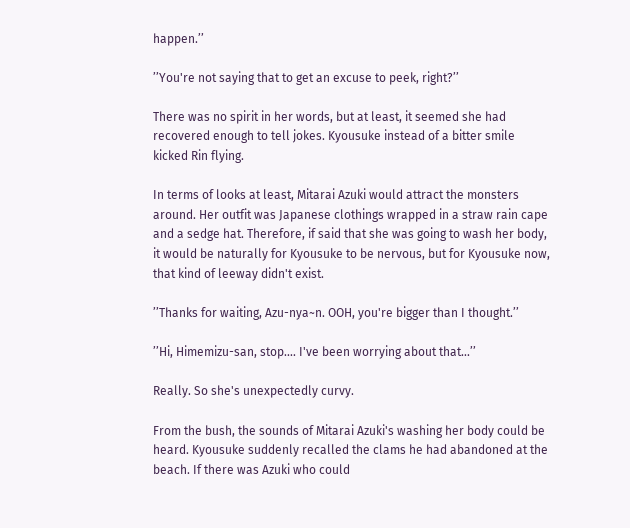happen.’’

’’You're not saying that to get an excuse to peek, right?’’

There was no spirit in her words, but at least, it seemed she had recovered enough to tell jokes. Kyousuke instead of a bitter smile kicked Rin flying.

In terms of looks at least, Mitarai Azuki would attract the monsters around. Her outfit was Japanese clothings wrapped in a straw rain cape and a sedge hat. Therefore, if said that she was going to wash her body, it would be naturally for Kyousuke to be nervous, but for Kyousuke now, that kind of leeway didn't exist.

’’Thanks for waiting, Azu-nya~n. OOH, you're bigger than I thought.’’

’’Hi, Himemizu-san, stop.... I've been worrying about that...’’

Really. So she's unexpectedly curvy.

From the bush, the sounds of Mitarai Azuki's washing her body could be heard. Kyousuke suddenly recalled the clams he had abandoned at the beach. If there was Azuki who could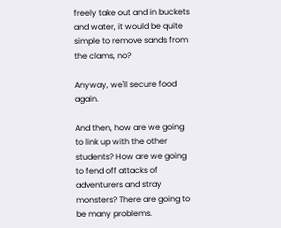freely take out and in buckets and water, it would be quite simple to remove sands from the clams, no?

Anyway, we'll secure food again.

And then, how are we going to link up with the other students? How are we going to fend off attacks of adventurers and stray monsters? There are going to be many problems.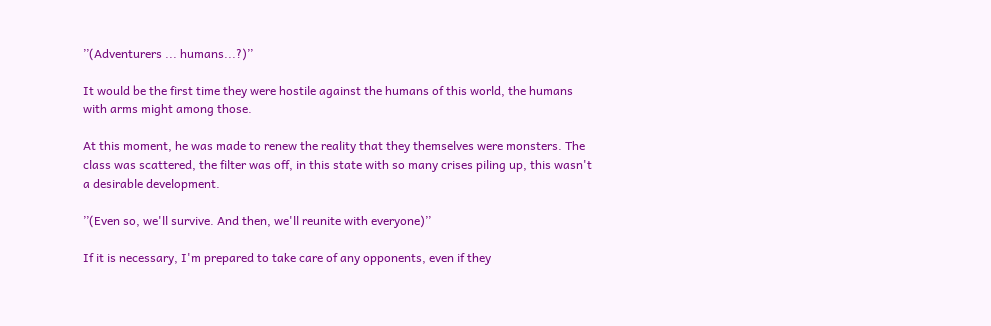’’(Adventurers ... humans...?)’’

It would be the first time they were hostile against the humans of this world, the humans with arms might among those.

At this moment, he was made to renew the reality that they themselves were monsters. The class was scattered, the filter was off, in this state with so many crises piling up, this wasn't a desirable development.

’’(Even so, we'll survive. And then, we'll reunite with everyone)’’

If it is necessary, I'm prepared to take care of any opponents, even if they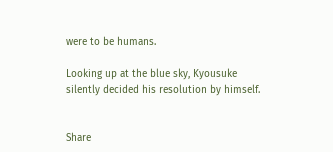were to be humans.

Looking up at the blue sky, Kyousuke silently decided his resolution by himself.


Share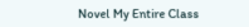Novel My Entire Class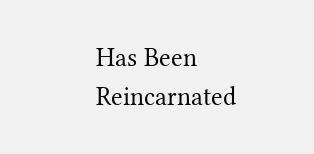Has Been Reincarnated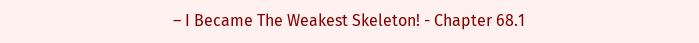– I Became The Weakest Skeleton! - Chapter 68.1